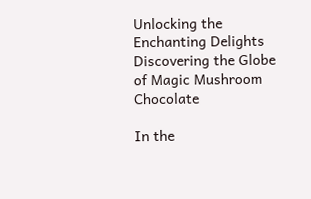Unlocking the Enchanting Delights Discovering the Globe of Magic Mushroom Chocolate

In the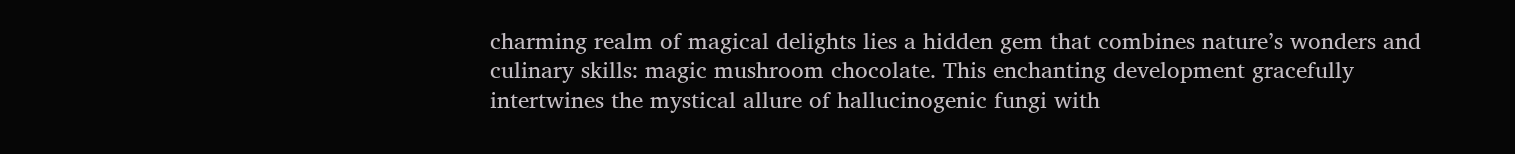charming realm of magical delights lies a hidden gem that combines nature’s wonders and culinary skills: magic mushroom chocolate. This enchanting development gracefully intertwines the mystical allure of hallucinogenic fungi with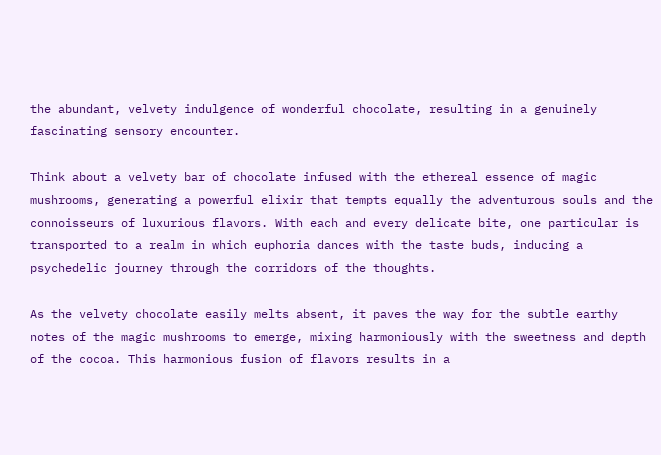the abundant, velvety indulgence of wonderful chocolate, resulting in a genuinely fascinating sensory encounter.

Think about a velvety bar of chocolate infused with the ethereal essence of magic mushrooms, generating a powerful elixir that tempts equally the adventurous souls and the connoisseurs of luxurious flavors. With each and every delicate bite, one particular is transported to a realm in which euphoria dances with the taste buds, inducing a psychedelic journey through the corridors of the thoughts.

As the velvety chocolate easily melts absent, it paves the way for the subtle earthy notes of the magic mushrooms to emerge, mixing harmoniously with the sweetness and depth of the cocoa. This harmonious fusion of flavors results in a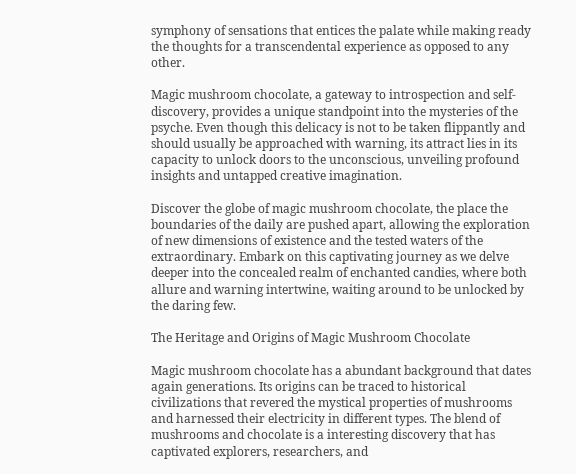symphony of sensations that entices the palate while making ready the thoughts for a transcendental experience as opposed to any other.

Magic mushroom chocolate, a gateway to introspection and self-discovery, provides a unique standpoint into the mysteries of the psyche. Even though this delicacy is not to be taken flippantly and should usually be approached with warning, its attract lies in its capacity to unlock doors to the unconscious, unveiling profound insights and untapped creative imagination.

Discover the globe of magic mushroom chocolate, the place the boundaries of the daily are pushed apart, allowing the exploration of new dimensions of existence and the tested waters of the extraordinary. Embark on this captivating journey as we delve deeper into the concealed realm of enchanted candies, where both allure and warning intertwine, waiting around to be unlocked by the daring few.

The Heritage and Origins of Magic Mushroom Chocolate

Magic mushroom chocolate has a abundant background that dates again generations. Its origins can be traced to historical civilizations that revered the mystical properties of mushrooms and harnessed their electricity in different types. The blend of mushrooms and chocolate is a interesting discovery that has captivated explorers, researchers, and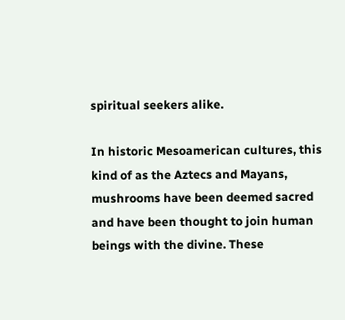spiritual seekers alike.

In historic Mesoamerican cultures, this kind of as the Aztecs and Mayans, mushrooms have been deemed sacred and have been thought to join human beings with the divine. These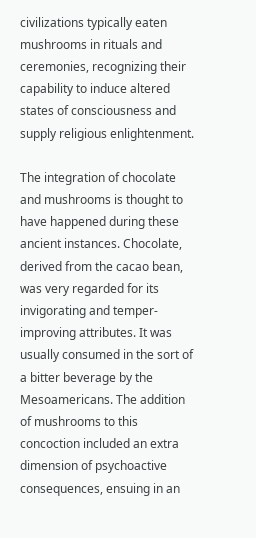civilizations typically eaten mushrooms in rituals and ceremonies, recognizing their capability to induce altered states of consciousness and supply religious enlightenment.

The integration of chocolate and mushrooms is thought to have happened during these ancient instances. Chocolate, derived from the cacao bean, was very regarded for its invigorating and temper-improving attributes. It was usually consumed in the sort of a bitter beverage by the Mesoamericans. The addition of mushrooms to this concoction included an extra dimension of psychoactive consequences, ensuing in an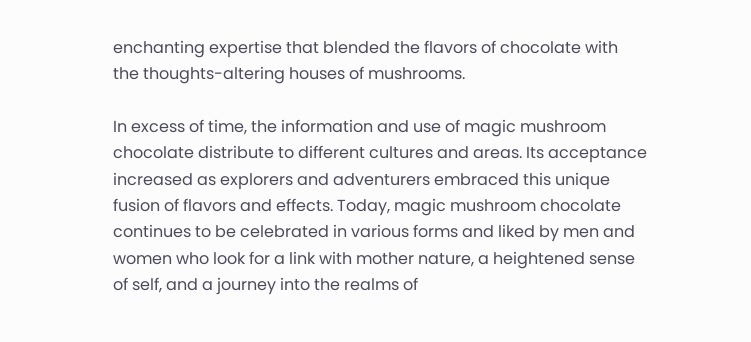enchanting expertise that blended the flavors of chocolate with the thoughts-altering houses of mushrooms.

In excess of time, the information and use of magic mushroom chocolate distribute to different cultures and areas. Its acceptance increased as explorers and adventurers embraced this unique fusion of flavors and effects. Today, magic mushroom chocolate continues to be celebrated in various forms and liked by men and women who look for a link with mother nature, a heightened sense of self, and a journey into the realms of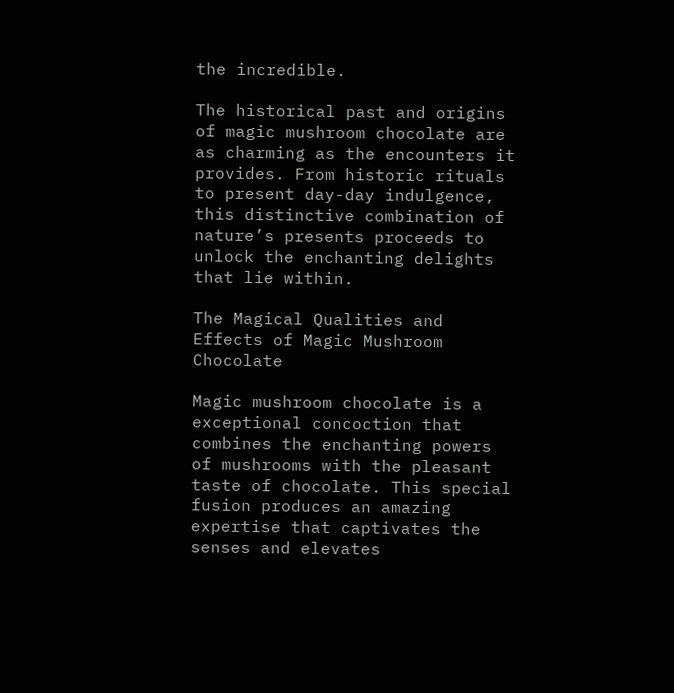the incredible.

The historical past and origins of magic mushroom chocolate are as charming as the encounters it provides. From historic rituals to present day-day indulgence, this distinctive combination of nature’s presents proceeds to unlock the enchanting delights that lie within.

The Magical Qualities and Effects of Magic Mushroom Chocolate

Magic mushroom chocolate is a exceptional concoction that combines the enchanting powers of mushrooms with the pleasant taste of chocolate. This special fusion produces an amazing expertise that captivates the senses and elevates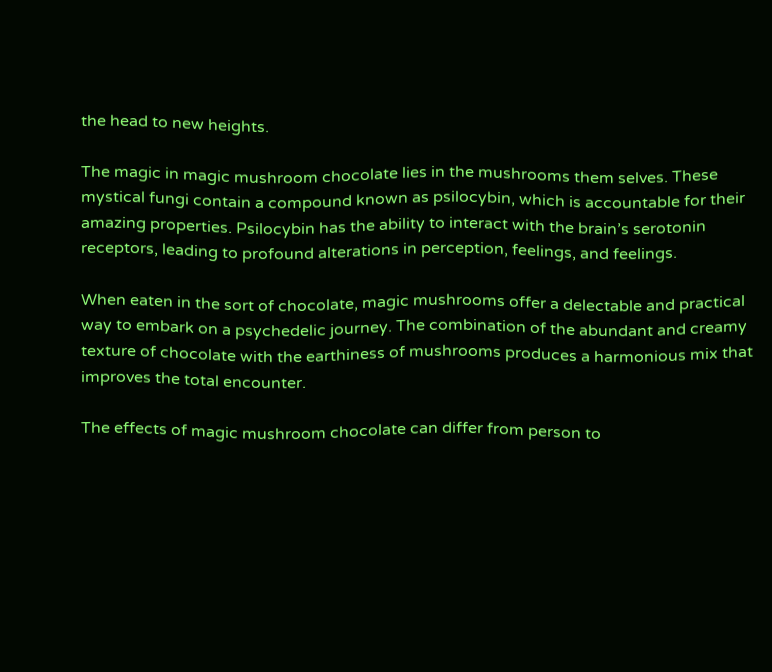the head to new heights.

The magic in magic mushroom chocolate lies in the mushrooms them selves. These mystical fungi contain a compound known as psilocybin, which is accountable for their amazing properties. Psilocybin has the ability to interact with the brain’s serotonin receptors, leading to profound alterations in perception, feelings, and feelings.

When eaten in the sort of chocolate, magic mushrooms offer a delectable and practical way to embark on a psychedelic journey. The combination of the abundant and creamy texture of chocolate with the earthiness of mushrooms produces a harmonious mix that improves the total encounter.

The effects of magic mushroom chocolate can differ from person to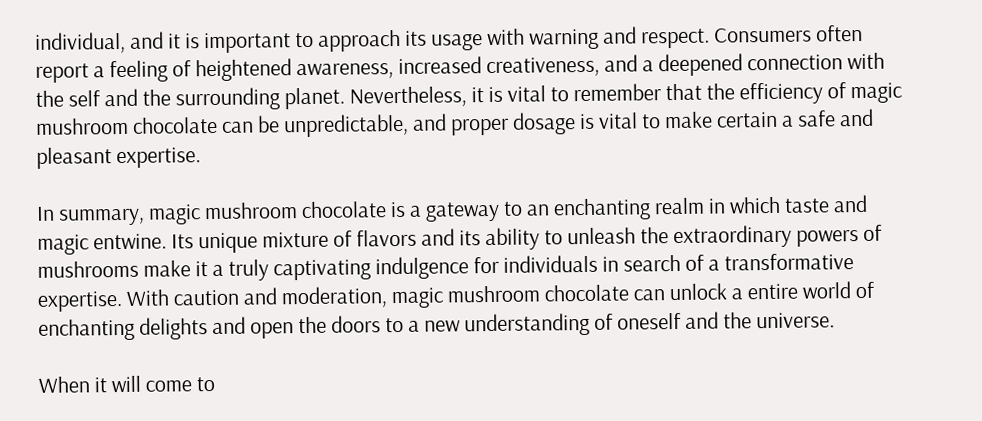individual, and it is important to approach its usage with warning and respect. Consumers often report a feeling of heightened awareness, increased creativeness, and a deepened connection with the self and the surrounding planet. Nevertheless, it is vital to remember that the efficiency of magic mushroom chocolate can be unpredictable, and proper dosage is vital to make certain a safe and pleasant expertise.

In summary, magic mushroom chocolate is a gateway to an enchanting realm in which taste and magic entwine. Its unique mixture of flavors and its ability to unleash the extraordinary powers of mushrooms make it a truly captivating indulgence for individuals in search of a transformative expertise. With caution and moderation, magic mushroom chocolate can unlock a entire world of enchanting delights and open the doors to a new understanding of oneself and the universe.

When it will come to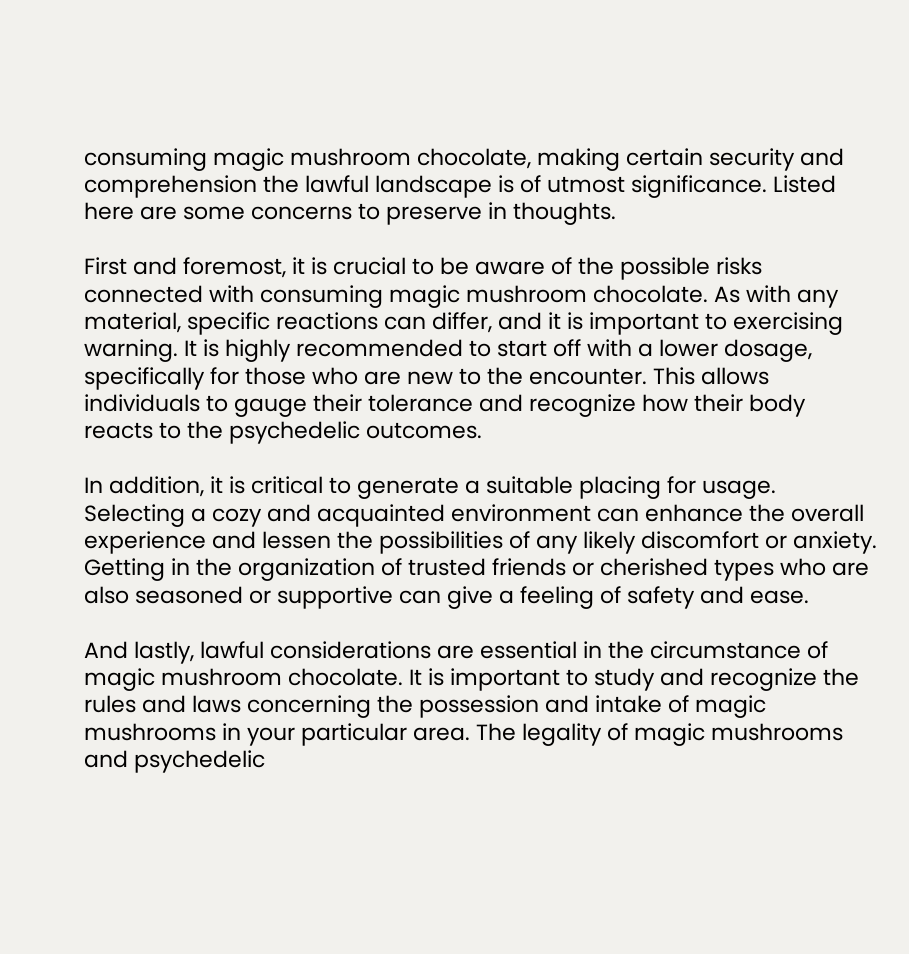consuming magic mushroom chocolate, making certain security and comprehension the lawful landscape is of utmost significance. Listed here are some concerns to preserve in thoughts.

First and foremost, it is crucial to be aware of the possible risks connected with consuming magic mushroom chocolate. As with any material, specific reactions can differ, and it is important to exercising warning. It is highly recommended to start off with a lower dosage, specifically for those who are new to the encounter. This allows individuals to gauge their tolerance and recognize how their body reacts to the psychedelic outcomes.

In addition, it is critical to generate a suitable placing for usage. Selecting a cozy and acquainted environment can enhance the overall experience and lessen the possibilities of any likely discomfort or anxiety. Getting in the organization of trusted friends or cherished types who are also seasoned or supportive can give a feeling of safety and ease.

And lastly, lawful considerations are essential in the circumstance of magic mushroom chocolate. It is important to study and recognize the rules and laws concerning the possession and intake of magic mushrooms in your particular area. The legality of magic mushrooms and psychedelic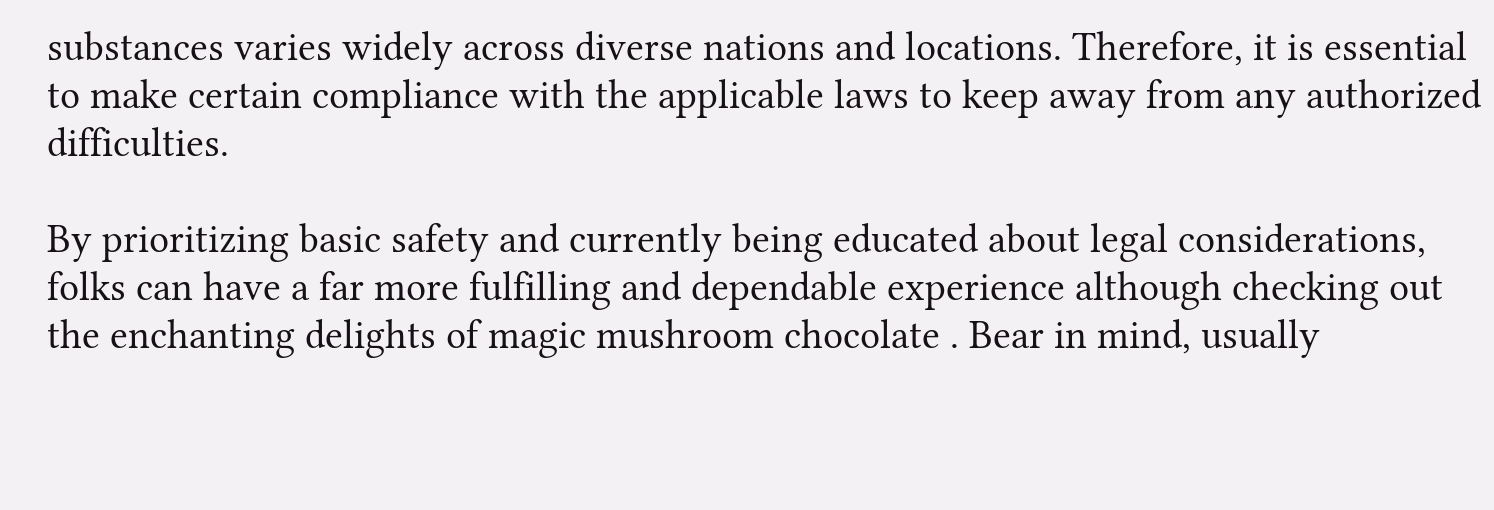substances varies widely across diverse nations and locations. Therefore, it is essential to make certain compliance with the applicable laws to keep away from any authorized difficulties.

By prioritizing basic safety and currently being educated about legal considerations, folks can have a far more fulfilling and dependable experience although checking out the enchanting delights of magic mushroom chocolate . Bear in mind, usually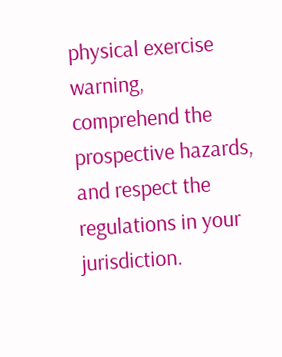physical exercise warning, comprehend the prospective hazards, and respect the regulations in your jurisdiction.